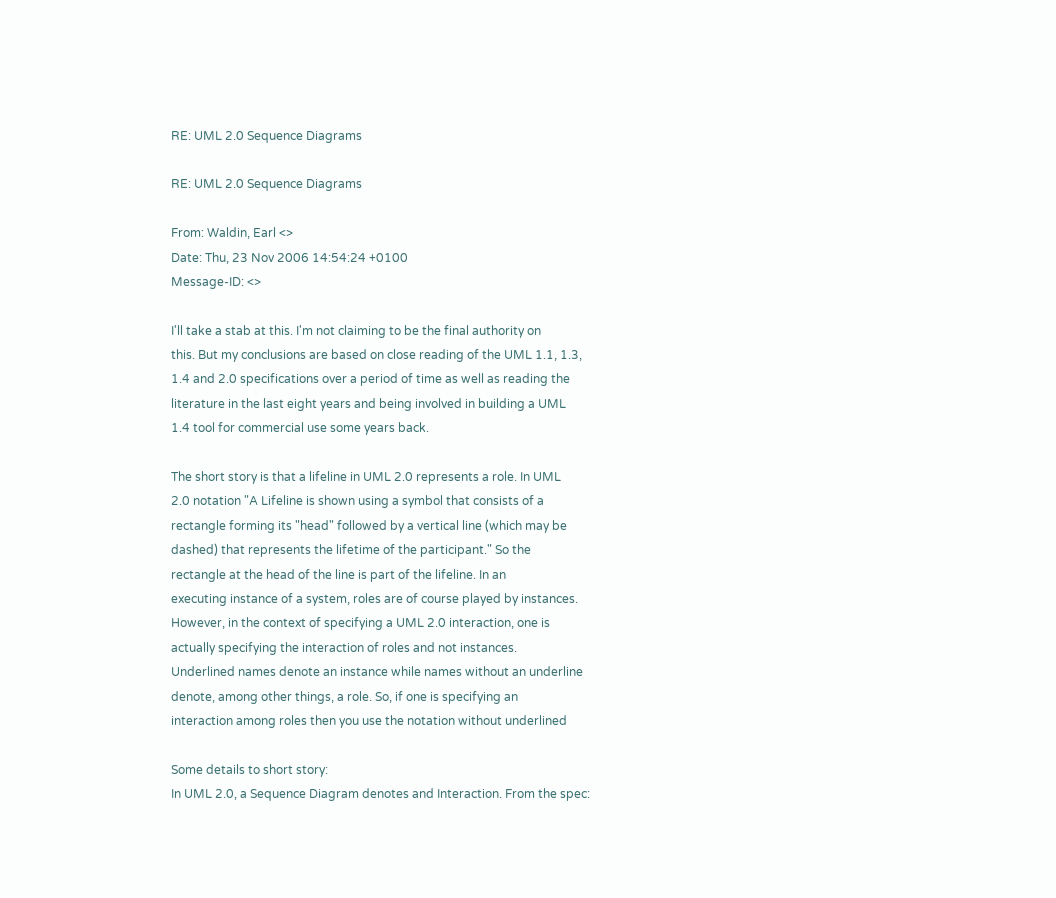RE: UML 2.0 Sequence Diagrams

RE: UML 2.0 Sequence Diagrams

From: Waldin, Earl <>
Date: Thu, 23 Nov 2006 14:54:24 +0100
Message-ID: <>

I'll take a stab at this. I'm not claiming to be the final authority on
this. But my conclusions are based on close reading of the UML 1.1, 1.3,
1.4 and 2.0 specifications over a period of time as well as reading the
literature in the last eight years and being involved in building a UML
1.4 tool for commercial use some years back.

The short story is that a lifeline in UML 2.0 represents a role. In UML
2.0 notation "A Lifeline is shown using a symbol that consists of a
rectangle forming its "head" followed by a vertical line (which may be
dashed) that represents the lifetime of the participant." So the
rectangle at the head of the line is part of the lifeline. In an
executing instance of a system, roles are of course played by instances.
However, in the context of specifying a UML 2.0 interaction, one is
actually specifying the interaction of roles and not instances.
Underlined names denote an instance while names without an underline
denote, among other things, a role. So, if one is specifying an
interaction among roles then you use the notation without underlined

Some details to short story:
In UML 2.0, a Sequence Diagram denotes and Interaction. From the spec: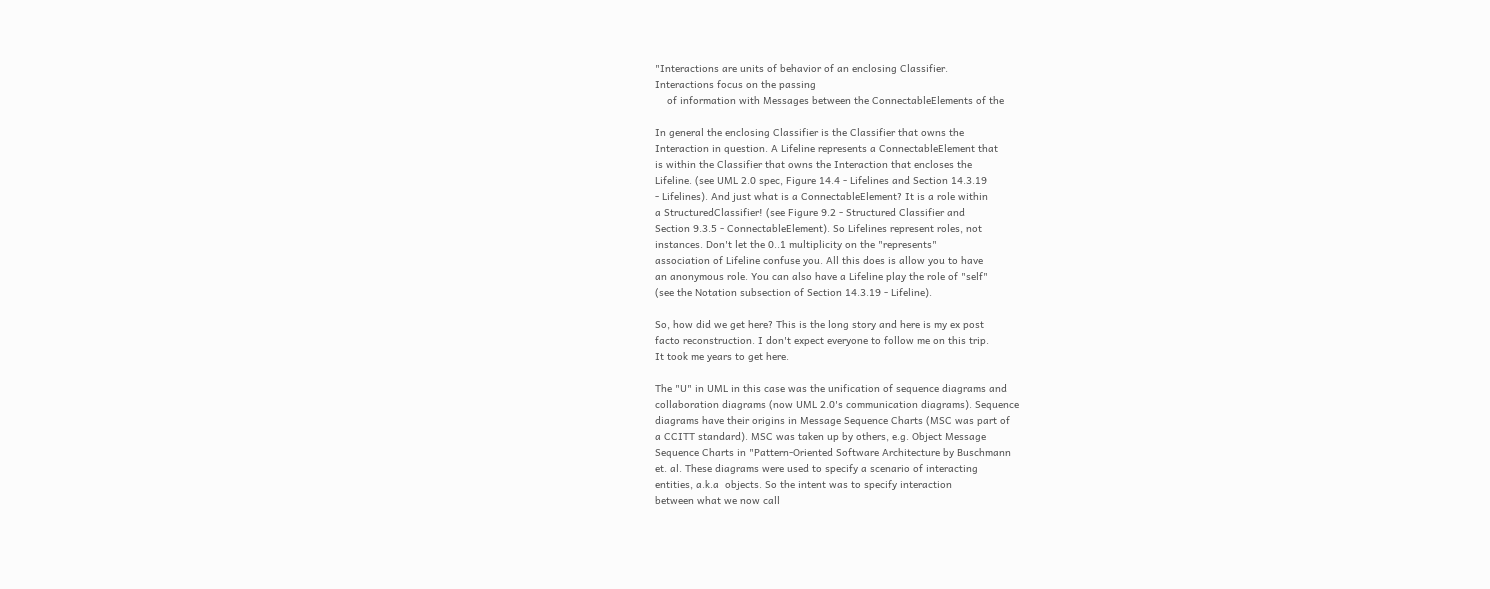"Interactions are units of behavior of an enclosing Classifier.
Interactions focus on the passing
    of information with Messages between the ConnectableElements of the

In general the enclosing Classifier is the Classifier that owns the
Interaction in question. A Lifeline represents a ConnectableElement that
is within the Classifier that owns the Interaction that encloses the
Lifeline. (see UML 2.0 spec, Figure 14.4 - Lifelines and Section 14.3.19
- Lifelines). And just what is a ConnectableElement? It is a role within
a StructuredClassifier! (see Figure 9.2 - Structured Classifier and
Section 9.3.5 - ConnectableElement). So Lifelines represent roles, not
instances. Don't let the 0..1 multiplicity on the "represents"
association of Lifeline confuse you. All this does is allow you to have
an anonymous role. You can also have a Lifeline play the role of "self"
(see the Notation subsection of Section 14.3.19 - Lifeline).

So, how did we get here? This is the long story and here is my ex post
facto reconstruction. I don't expect everyone to follow me on this trip.
It took me years to get here.

The "U" in UML in this case was the unification of sequence diagrams and
collaboration diagrams (now UML 2.0's communication diagrams). Sequence
diagrams have their origins in Message Sequence Charts (MSC was part of
a CCITT standard). MSC was taken up by others, e.g. Object Message
Sequence Charts in "Pattern-Oriented Software Architecture by Buschmann
et. al. These diagrams were used to specify a scenario of interacting
entities, a.k.a  objects. So the intent was to specify interaction
between what we now call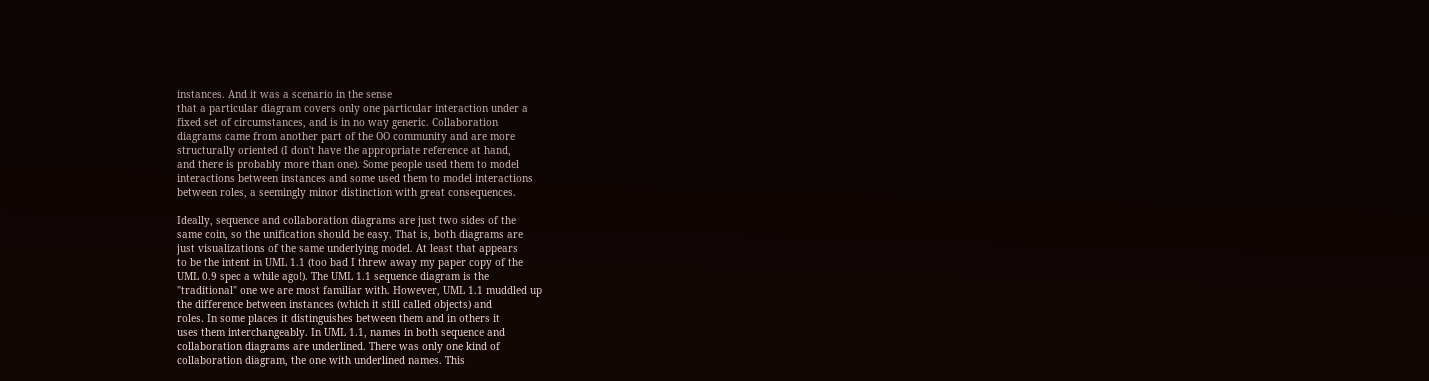instances. And it was a scenario in the sense
that a particular diagram covers only one particular interaction under a
fixed set of circumstances, and is in no way generic. Collaboration
diagrams came from another part of the OO community and are more
structurally oriented (I don't have the appropriate reference at hand,
and there is probably more than one). Some people used them to model
interactions between instances and some used them to model interactions
between roles, a seemingly minor distinction with great consequences.

Ideally, sequence and collaboration diagrams are just two sides of the
same coin, so the unification should be easy. That is, both diagrams are
just visualizations of the same underlying model. At least that appears
to be the intent in UML 1.1 (too bad I threw away my paper copy of the
UML 0.9 spec a while ago!). The UML 1.1 sequence diagram is the
"traditional" one we are most familiar with. However, UML 1.1 muddled up
the difference between instances (which it still called objects) and
roles. In some places it distinguishes between them and in others it
uses them interchangeably. In UML 1.1, names in both sequence and
collaboration diagrams are underlined. There was only one kind of
collaboration diagram, the one with underlined names. This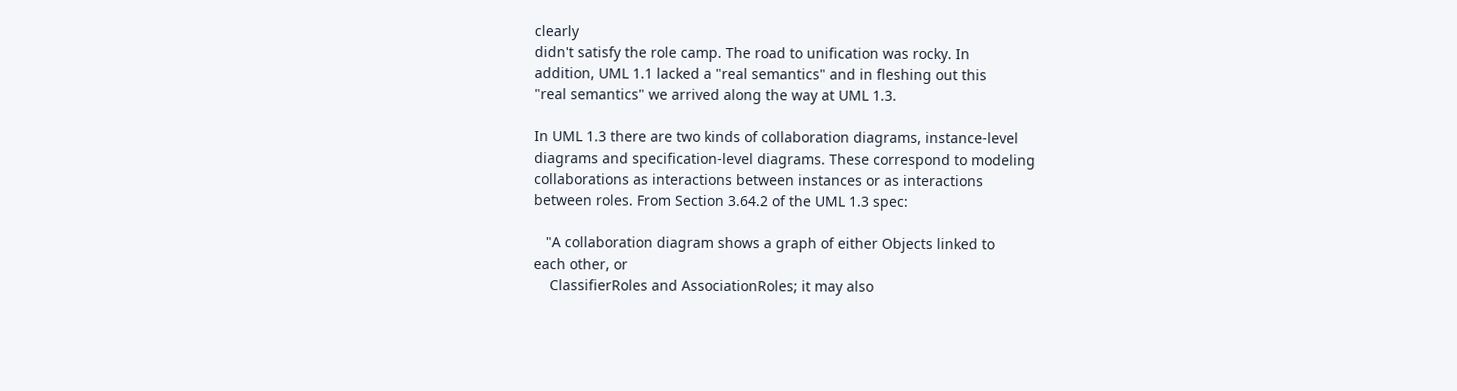clearly
didn't satisfy the role camp. The road to unification was rocky. In
addition, UML 1.1 lacked a "real semantics" and in fleshing out this
"real semantics" we arrived along the way at UML 1.3.

In UML 1.3 there are two kinds of collaboration diagrams, instance-level
diagrams and specification-level diagrams. These correspond to modeling
collaborations as interactions between instances or as interactions
between roles. From Section 3.64.2 of the UML 1.3 spec:

   "A collaboration diagram shows a graph of either Objects linked to
each other, or
    ClassifierRoles and AssociationRoles; it may also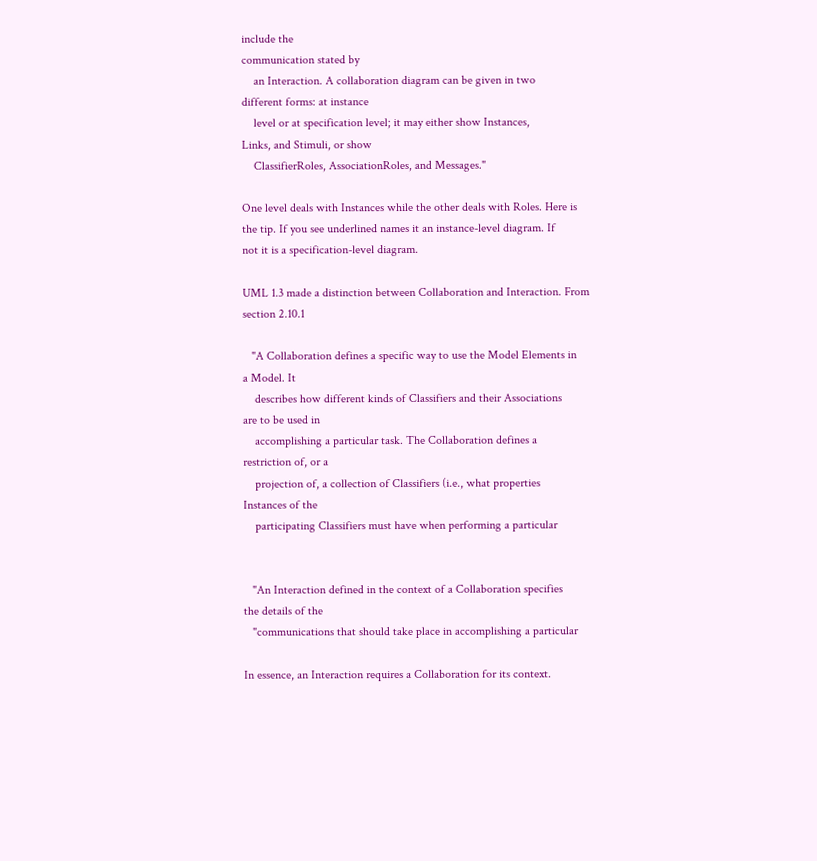include the
communication stated by
    an Interaction. A collaboration diagram can be given in two
different forms: at instance
    level or at specification level; it may either show Instances,
Links, and Stimuli, or show
    ClassifierRoles, AssociationRoles, and Messages."

One level deals with Instances while the other deals with Roles. Here is
the tip. If you see underlined names it an instance-level diagram. If
not it is a specification-level diagram.

UML 1.3 made a distinction between Collaboration and Interaction. From
section 2.10.1

   "A Collaboration defines a specific way to use the Model Elements in
a Model. It
    describes how different kinds of Classifiers and their Associations
are to be used in
    accomplishing a particular task. The Collaboration defines a
restriction of, or a
    projection of, a collection of Classifiers (i.e., what properties
Instances of the
    participating Classifiers must have when performing a particular


   "An Interaction defined in the context of a Collaboration specifies
the details of the
   "communications that should take place in accomplishing a particular

In essence, an Interaction requires a Collaboration for its context.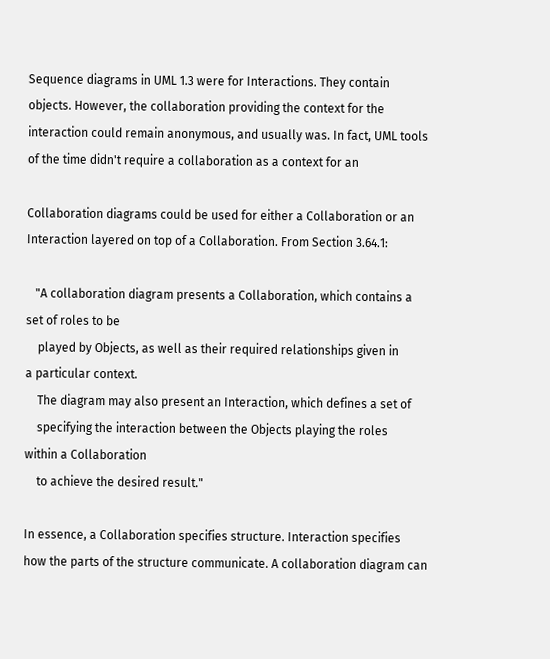Sequence diagrams in UML 1.3 were for Interactions. They contain
objects. However, the collaboration providing the context for the
interaction could remain anonymous, and usually was. In fact, UML tools
of the time didn't require a collaboration as a context for an

Collaboration diagrams could be used for either a Collaboration or an
Interaction layered on top of a Collaboration. From Section 3.64.1:

   "A collaboration diagram presents a Collaboration, which contains a
set of roles to be
    played by Objects, as well as their required relationships given in
a particular context.
    The diagram may also present an Interaction, which defines a set of
    specifying the interaction between the Objects playing the roles
within a Collaboration
    to achieve the desired result."

In essence, a Collaboration specifies structure. Interaction specifies
how the parts of the structure communicate. A collaboration diagram can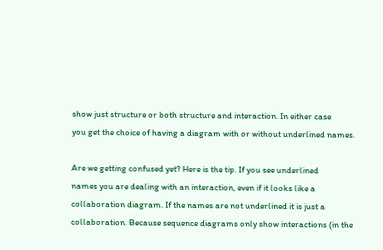show just structure or both structure and interaction. In either case
you get the choice of having a diagram with or without underlined names.

Are we getting confused yet? Here is the tip. If you see underlined
names you are dealing with an interaction, even if it looks like a
collaboration diagram. If the names are not underlined it is just a
collaboration. Because sequence diagrams only show interactions (in the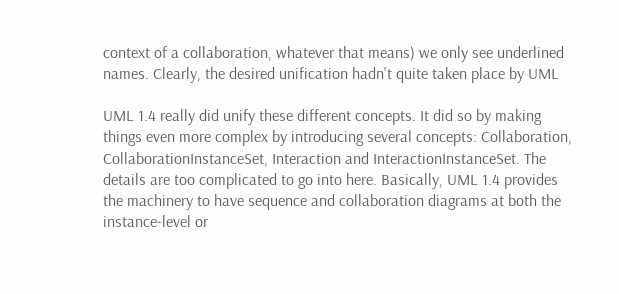context of a collaboration, whatever that means) we only see underlined
names. Clearly, the desired unification hadn't quite taken place by UML

UML 1.4 really did unify these different concepts. It did so by making
things even more complex by introducing several concepts: Collaboration,
CollaborationInstanceSet, Interaction and InteractionInstanceSet. The
details are too complicated to go into here. Basically, UML 1.4 provides
the machinery to have sequence and collaboration diagrams at both the
instance-level or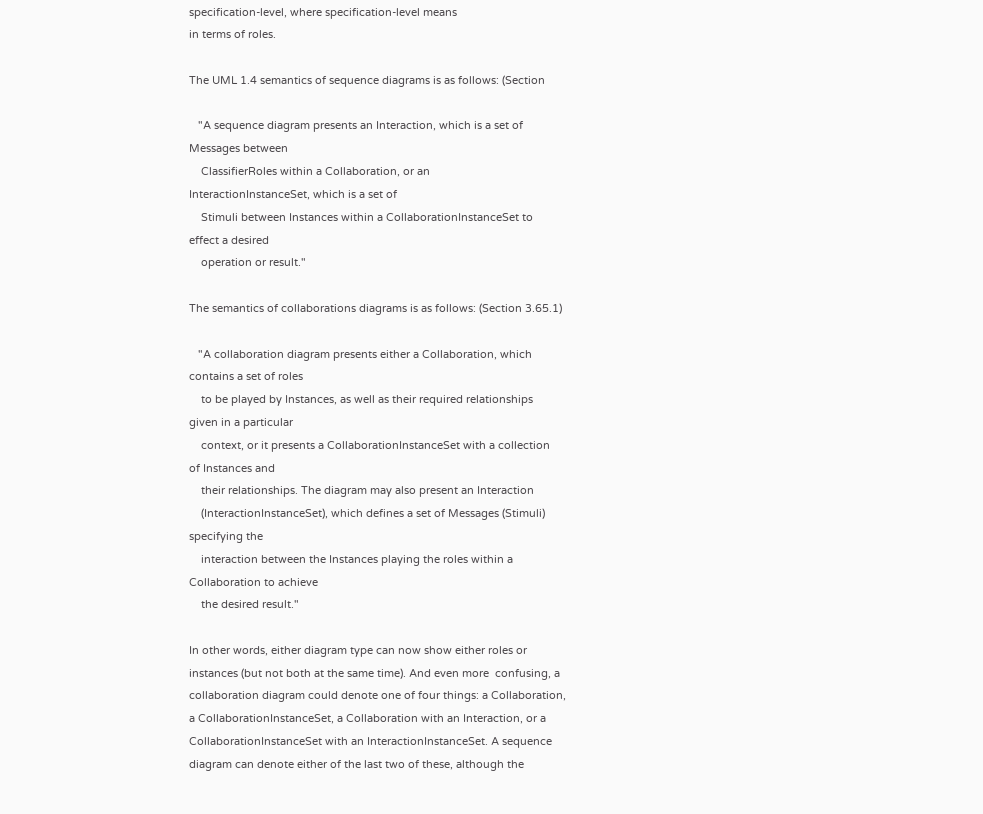specification-level, where specification-level means
in terms of roles.

The UML 1.4 semantics of sequence diagrams is as follows: (Section

   "A sequence diagram presents an Interaction, which is a set of
Messages between
    ClassifierRoles within a Collaboration, or an
InteractionInstanceSet, which is a set of
    Stimuli between Instances within a CollaborationInstanceSet to
effect a desired
    operation or result."

The semantics of collaborations diagrams is as follows: (Section 3.65.1)

   "A collaboration diagram presents either a Collaboration, which
contains a set of roles
    to be played by Instances, as well as their required relationships
given in a particular
    context, or it presents a CollaborationInstanceSet with a collection
of Instances and
    their relationships. The diagram may also present an Interaction
    (InteractionInstanceSet), which defines a set of Messages (Stimuli)
specifying the
    interaction between the Instances playing the roles within a
Collaboration to achieve
    the desired result."

In other words, either diagram type can now show either roles or
instances (but not both at the same time). And even more  confusing, a
collaboration diagram could denote one of four things: a Collaboration,
a CollaborationInstanceSet, a Collaboration with an Interaction, or a
CollaborationInstanceSet with an InteractionInstanceSet. A sequence
diagram can denote either of the last two of these, although the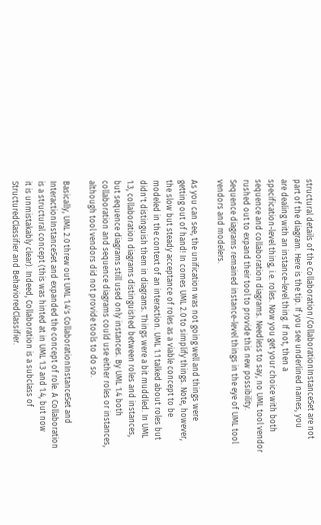structural details of the Collaboration/CollaborationInstanceSet are not
part of the diagram. Here is the tip. If you see underlined names, you
are dealing with an instance-level thing. If not, then a
specification-level thing, i.e. roles. Now you get your choice with both
sequence and collaboration diagrams. Needless to say, no UML tool vendor
rushed out to expand their tool to provide this new possibility.
Sequence diagrams remained instance-level things in the eye of UML tool
vendors and modelers.

As you can see, the unification was not going well and things were
getting out of hand! In comes UML 2.0 to simplify things. Note, however,
the slow but steady acceptance of roles as a viable concept to be
modeled in the context of an interaction. UML 1.1 talked about roles but
didn't distinguish them in diagrams. Things were a bit muddled. In UML
1.3, collaboration diagrams distinguished between roles and instances,
but sequence diagrams still used only instances. By UML 1.4 both
collaboration and sequence diagrams could use either roles or instances,
although tool vendors did not provide tools to do so.

Basically, UML 2.0 threw out UML 1.4's CollaborationInstanceSet and
InteractionInstanceSet and expanded the concept of role. A Collaboration
is a structural concept (this was hinted at in UML 1.3 and 1.4, but now
it is unmistakably clear). Indeed, Collaboration is a subclass of
StructuredClassifier and BehavioredClassifier.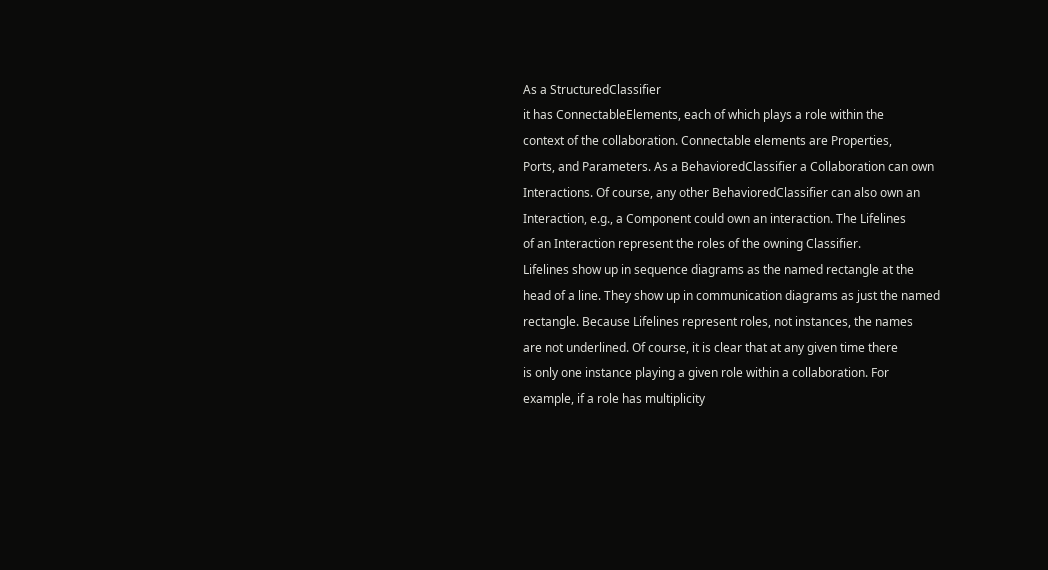As a StructuredClassifier
it has ConnectableElements, each of which plays a role within the
context of the collaboration. Connectable elements are Properties,
Ports, and Parameters. As a BehavioredClassifier a Collaboration can own
Interactions. Of course, any other BehavioredClassifier can also own an
Interaction, e.g., a Component could own an interaction. The Lifelines
of an Interaction represent the roles of the owning Classifier.
Lifelines show up in sequence diagrams as the named rectangle at the
head of a line. They show up in communication diagrams as just the named
rectangle. Because Lifelines represent roles, not instances, the names
are not underlined. Of course, it is clear that at any given time there
is only one instance playing a given role within a collaboration. For
example, if a role has multiplicity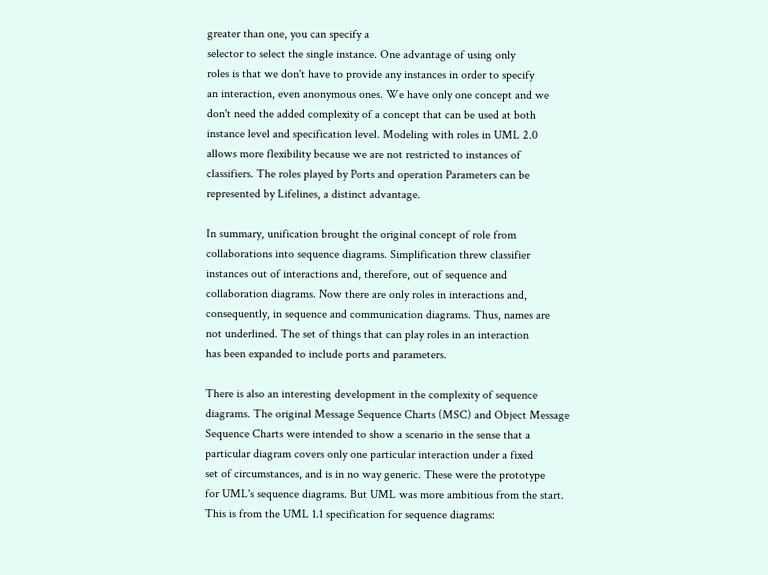greater than one, you can specify a
selector to select the single instance. One advantage of using only
roles is that we don't have to provide any instances in order to specify
an interaction, even anonymous ones. We have only one concept and we
don't need the added complexity of a concept that can be used at both
instance level and specification level. Modeling with roles in UML 2.0
allows more flexibility because we are not restricted to instances of
classifiers. The roles played by Ports and operation Parameters can be
represented by Lifelines, a distinct advantage.

In summary, unification brought the original concept of role from
collaborations into sequence diagrams. Simplification threw classifier
instances out of interactions and, therefore, out of sequence and
collaboration diagrams. Now there are only roles in interactions and,
consequently, in sequence and communication diagrams. Thus, names are
not underlined. The set of things that can play roles in an interaction
has been expanded to include ports and parameters.

There is also an interesting development in the complexity of sequence
diagrams. The original Message Sequence Charts (MSC) and Object Message
Sequence Charts were intended to show a scenario in the sense that a
particular diagram covers only one particular interaction under a fixed
set of circumstances, and is in no way generic. These were the prototype
for UML's sequence diagrams. But UML was more ambitious from the start.
This is from the UML 1.1 specification for sequence diagrams: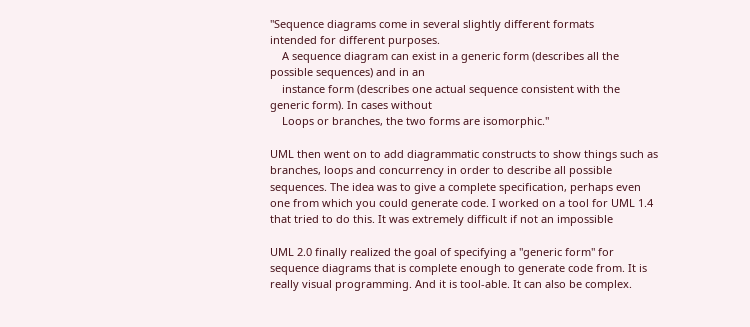"Sequence diagrams come in several slightly different formats
intended for different purposes.
    A sequence diagram can exist in a generic form (describes all the
possible sequences) and in an
    instance form (describes one actual sequence consistent with the
generic form). In cases without
    Loops or branches, the two forms are isomorphic."

UML then went on to add diagrammatic constructs to show things such as
branches, loops and concurrency in order to describe all possible
sequences. The idea was to give a complete specification, perhaps even
one from which you could generate code. I worked on a tool for UML 1.4
that tried to do this. It was extremely difficult if not an impossible

UML 2.0 finally realized the goal of specifying a "generic form" for
sequence diagrams that is complete enough to generate code from. It is
really visual programming. And it is tool-able. It can also be complex.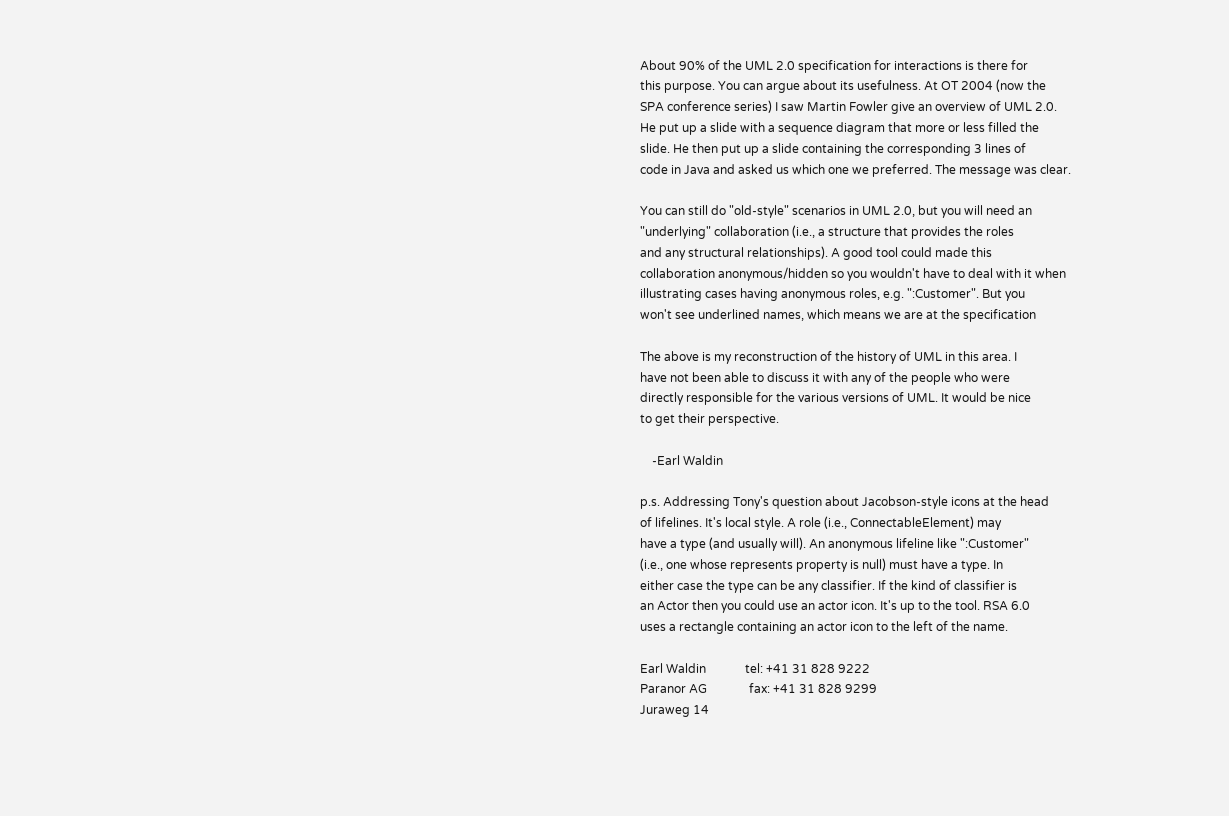About 90% of the UML 2.0 specification for interactions is there for
this purpose. You can argue about its usefulness. At OT 2004 (now the
SPA conference series) I saw Martin Fowler give an overview of UML 2.0.
He put up a slide with a sequence diagram that more or less filled the
slide. He then put up a slide containing the corresponding 3 lines of
code in Java and asked us which one we preferred. The message was clear.

You can still do "old-style" scenarios in UML 2.0, but you will need an
"underlying" collaboration (i.e., a structure that provides the roles
and any structural relationships). A good tool could made this
collaboration anonymous/hidden so you wouldn't have to deal with it when
illustrating cases having anonymous roles, e.g. ":Customer". But you
won't see underlined names, which means we are at the specification

The above is my reconstruction of the history of UML in this area. I
have not been able to discuss it with any of the people who were
directly responsible for the various versions of UML. It would be nice
to get their perspective.

    -Earl Waldin

p.s. Addressing Tony's question about Jacobson-style icons at the head
of lifelines. It's local style. A role (i.e., ConnectableElement) may
have a type (and usually will). An anonymous lifeline like ":Customer"
(i.e., one whose represents property is null) must have a type. In
either case the type can be any classifier. If the kind of classifier is
an Actor then you could use an actor icon. It's up to the tool. RSA 6.0
uses a rectangle containing an actor icon to the left of the name.

Earl Waldin             tel: +41 31 828 9222
Paranor AG              fax: +41 31 828 9299
Juraweg 14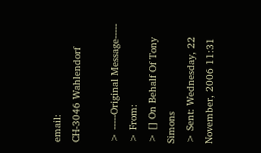email:
CH-3046 Wahlendorf

> -----Original Message-----
> From:
> [] On Behalf Of Tony Simons
> Sent: Wednesday, 22 November, 2006 11:31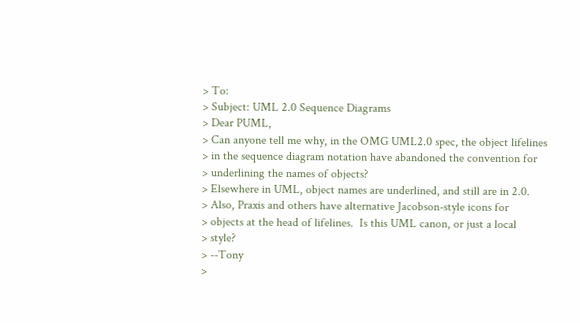> To:
> Subject: UML 2.0 Sequence Diagrams
> Dear PUML,
> Can anyone tell me why, in the OMG UML2.0 spec, the object lifelines
> in the sequence diagram notation have abandoned the convention for
> underlining the names of objects?
> Elsewhere in UML, object names are underlined, and still are in 2.0.
> Also, Praxis and others have alternative Jacobson-style icons for
> objects at the head of lifelines.  Is this UML canon, or just a local
> style?
> --Tony
>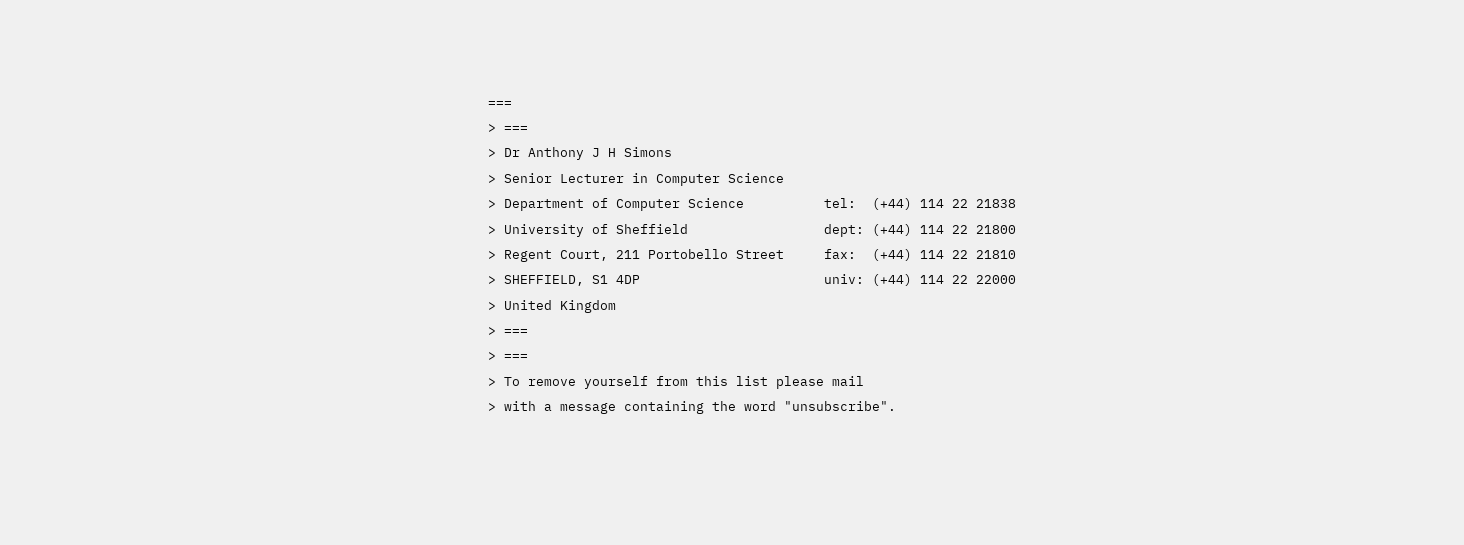===
> ===
> Dr Anthony J H Simons
> Senior Lecturer in Computer Science
> Department of Computer Science          tel:  (+44) 114 22 21838
> University of Sheffield                 dept: (+44) 114 22 21800
> Regent Court, 211 Portobello Street     fax:  (+44) 114 22 21810
> SHEFFIELD, S1 4DP                       univ: (+44) 114 22 22000
> United Kingdom
> ===
> ===
> To remove yourself from this list please mail
> with a message containing the word "unsubscribe".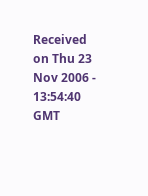Received on Thu 23 Nov 2006 - 13:54:40 GMT